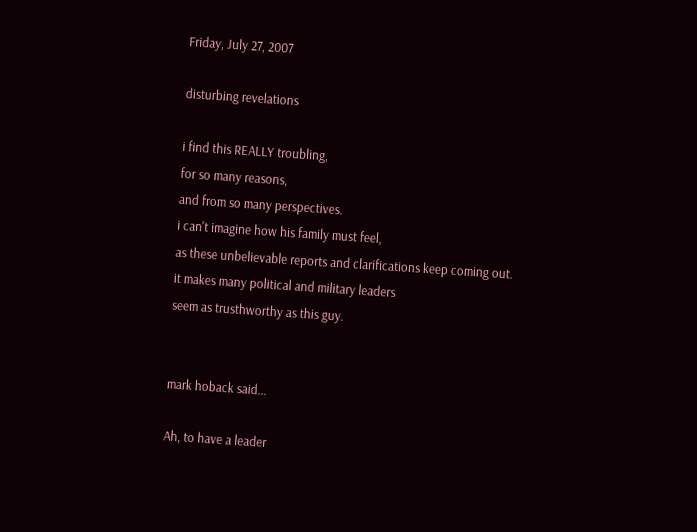Friday, July 27, 2007

disturbing revelations

i find this REALLY troubling,
for so many reasons,
and from so many perspectives.
i can't imagine how his family must feel,
as these unbelievable reports and clarifications keep coming out.
it makes many political and military leaders
seem as trusthworthy as this guy.


mark hoback said...

Ah, to have a leader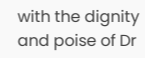with the dignity and poise of Dr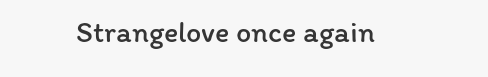Strangelove once again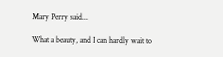Mary Perry said...

What a beauty, and I can hardly wait to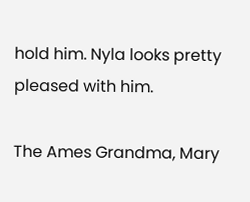hold him. Nyla looks pretty pleased with him.

The Ames Grandma, Mary